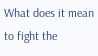What does it mean to fight the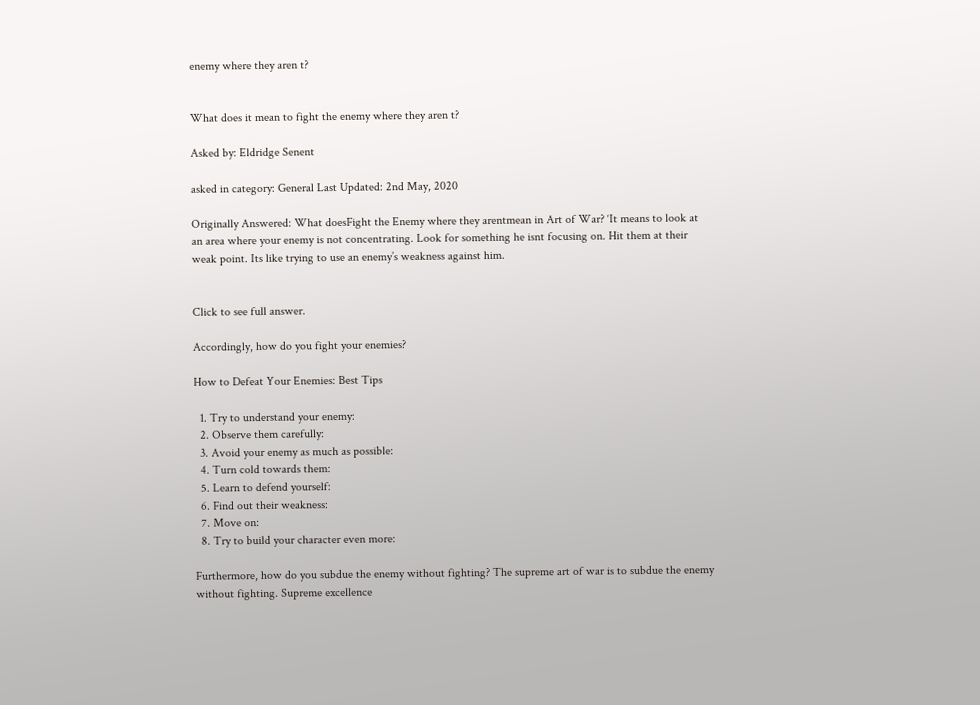enemy where they aren t?


What does it mean to fight the enemy where they aren t?

Asked by: Eldridge Senent

asked in category: General Last Updated: 2nd May, 2020

Originally Answered: What doesFight the Enemy where they arentmean in Art of War? ‘It means to look at an area where your enemy is not concentrating. Look for something he isnt focusing on. Hit them at their weak point. Its like trying to use an enemy’s weakness against him.


Click to see full answer.

Accordingly, how do you fight your enemies?

How to Defeat Your Enemies: Best Tips

  1. Try to understand your enemy:
  2. Observe them carefully:
  3. Avoid your enemy as much as possible:
  4. Turn cold towards them:
  5. Learn to defend yourself:
  6. Find out their weakness:
  7. Move on:
  8. Try to build your character even more:

Furthermore, how do you subdue the enemy without fighting? The supreme art of war is to subdue the enemy without fighting. Supreme excellence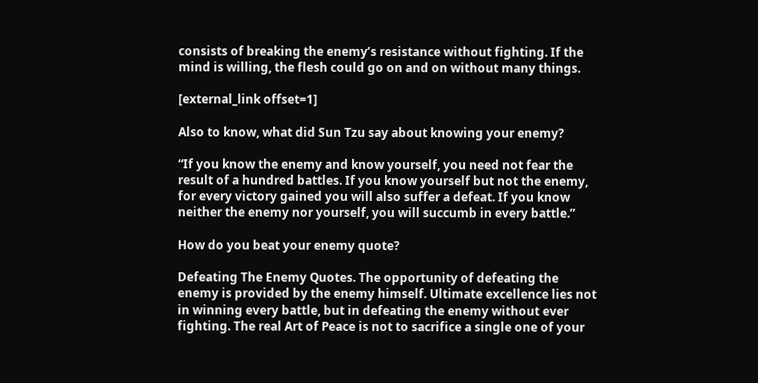consists of breaking the enemy’s resistance without fighting. If the mind is willing, the flesh could go on and on without many things.

[external_link offset=1]

Also to know, what did Sun Tzu say about knowing your enemy?

“If you know the enemy and know yourself, you need not fear the result of a hundred battles. If you know yourself but not the enemy, for every victory gained you will also suffer a defeat. If you know neither the enemy nor yourself, you will succumb in every battle.”

How do you beat your enemy quote?

Defeating The Enemy Quotes. The opportunity of defeating the enemy is provided by the enemy himself. Ultimate excellence lies not in winning every battle, but in defeating the enemy without ever fighting. The real Art of Peace is not to sacrifice a single one of your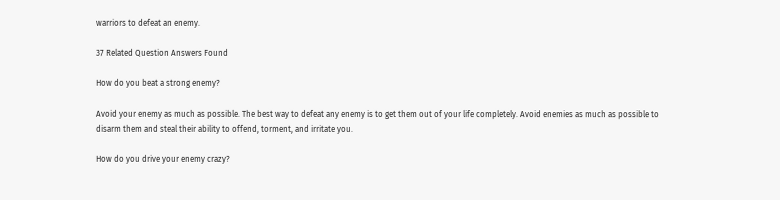warriors to defeat an enemy.

37 Related Question Answers Found

How do you beat a strong enemy?

Avoid your enemy as much as possible. The best way to defeat any enemy is to get them out of your life completely. Avoid enemies as much as possible to disarm them and steal their ability to offend, torment, and irritate you.

How do you drive your enemy crazy?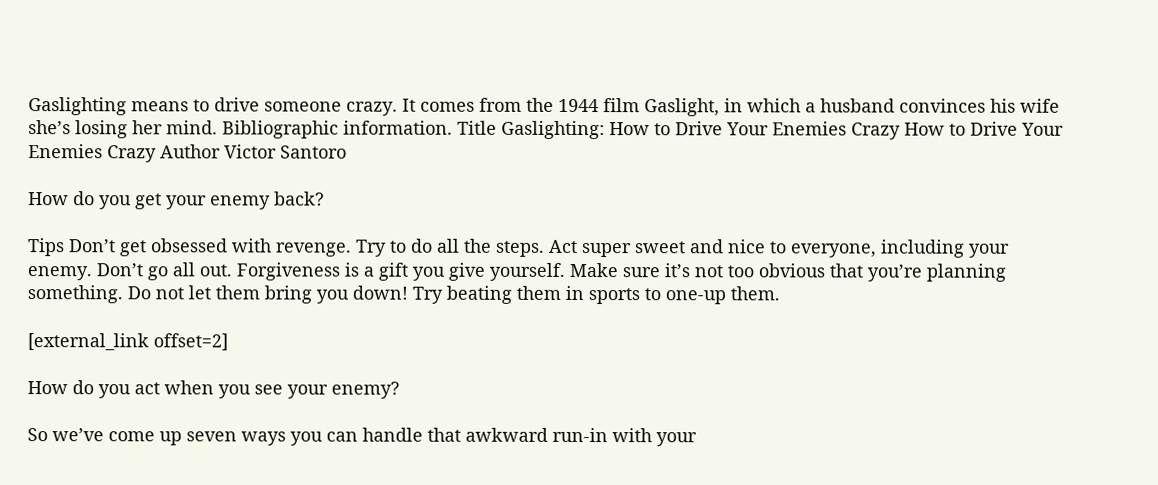Gaslighting means to drive someone crazy. It comes from the 1944 film Gaslight, in which a husband convinces his wife she’s losing her mind. Bibliographic information. Title Gaslighting: How to Drive Your Enemies Crazy How to Drive Your Enemies Crazy Author Victor Santoro

How do you get your enemy back?

Tips Don’t get obsessed with revenge. Try to do all the steps. Act super sweet and nice to everyone, including your enemy. Don’t go all out. Forgiveness is a gift you give yourself. Make sure it’s not too obvious that you’re planning something. Do not let them bring you down! Try beating them in sports to one-up them.

[external_link offset=2]

How do you act when you see your enemy?

So we’ve come up seven ways you can handle that awkward run-in with your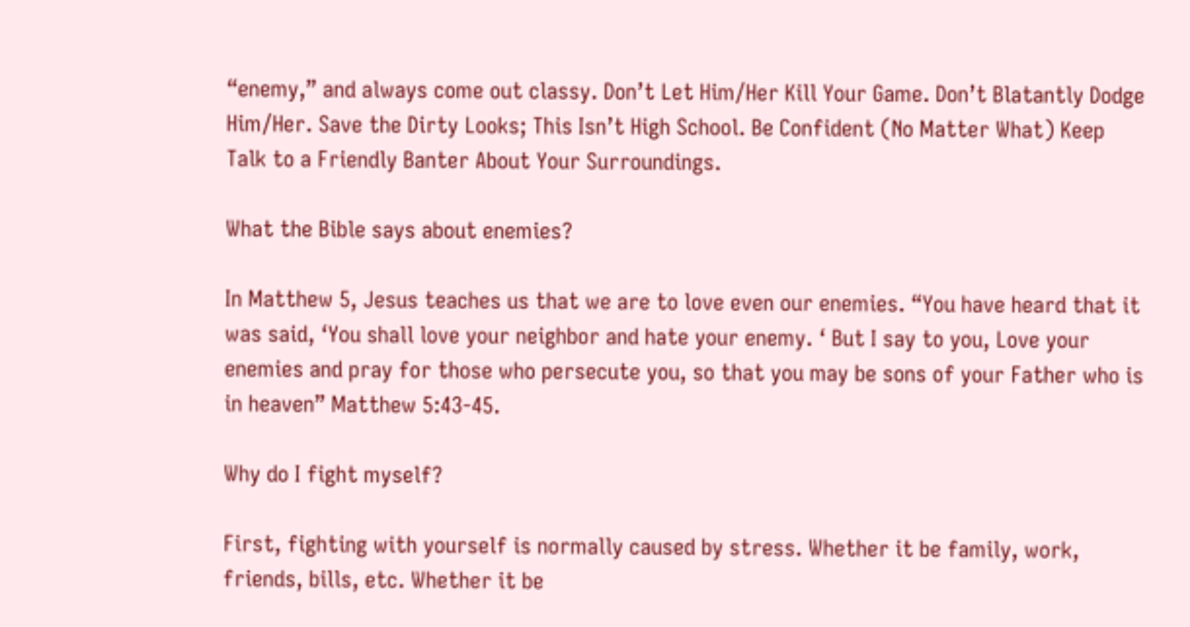“enemy,” and always come out classy. Don’t Let Him/Her Kill Your Game. Don’t Blatantly Dodge Him/Her. Save the Dirty Looks; This Isn’t High School. Be Confident (No Matter What) Keep Talk to a Friendly Banter About Your Surroundings.

What the Bible says about enemies?

In Matthew 5, Jesus teaches us that we are to love even our enemies. “You have heard that it was said, ‘You shall love your neighbor and hate your enemy. ‘ But I say to you, Love your enemies and pray for those who persecute you, so that you may be sons of your Father who is in heaven” Matthew 5:43-45.

Why do I fight myself?

First, fighting with yourself is normally caused by stress. Whether it be family, work, friends, bills, etc. Whether it be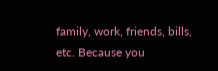family, work, friends, bills, etc. Because you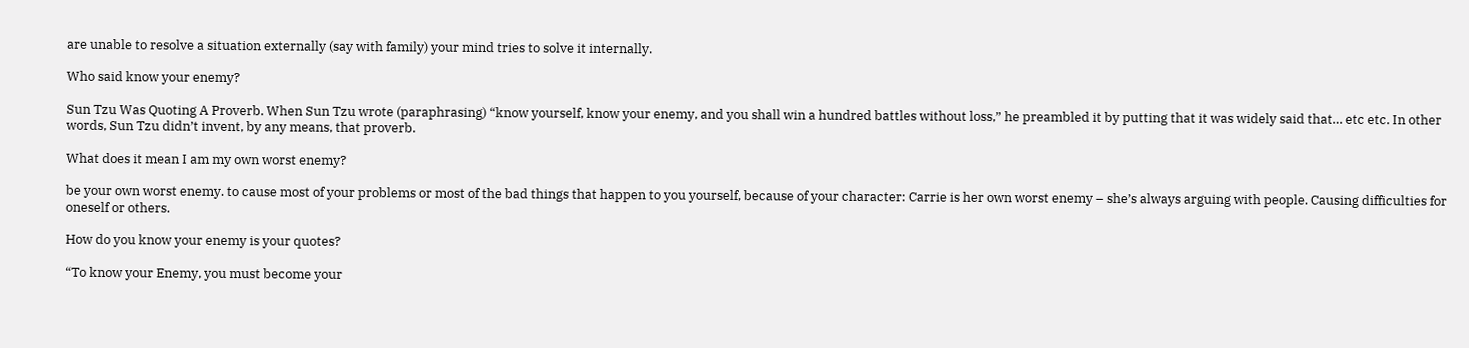are unable to resolve a situation externally (say with family) your mind tries to solve it internally.

Who said know your enemy?

Sun Tzu Was Quoting A Proverb. When Sun Tzu wrote (paraphrasing) “know yourself, know your enemy, and you shall win a hundred battles without loss,” he preambled it by putting that it was widely said that… etc etc. In other words, Sun Tzu didn’t invent, by any means, that proverb.

What does it mean I am my own worst enemy?

be your own worst enemy. to cause most of your problems or most of the bad things that happen to you yourself, because of your character: Carrie is her own worst enemy – she’s always arguing with people. Causing difficulties for oneself or others.

How do you know your enemy is your quotes?

“To know your Enemy, you must become your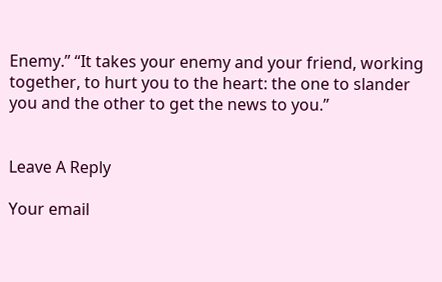Enemy.” “It takes your enemy and your friend, working together, to hurt you to the heart: the one to slander you and the other to get the news to you.”


Leave A Reply

Your email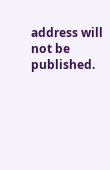address will not be published.